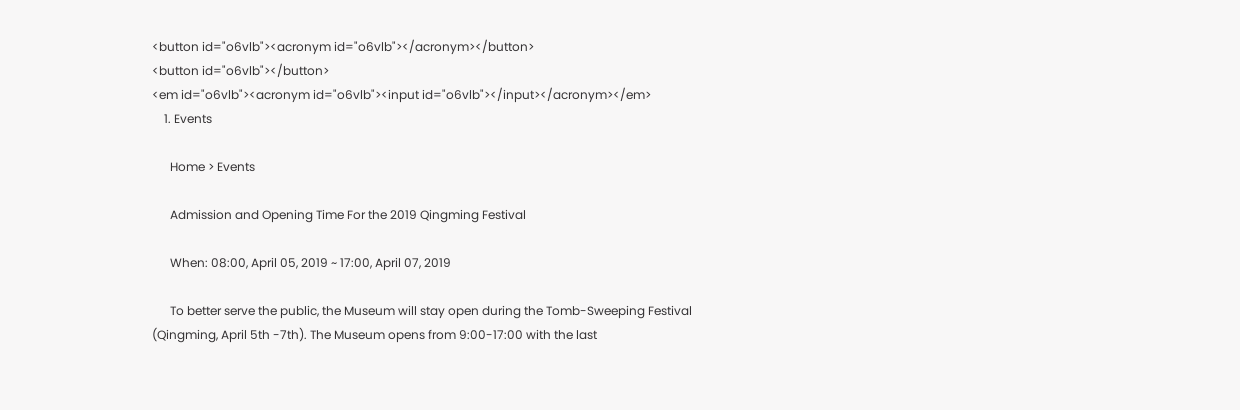<button id="o6vlb"><acronym id="o6vlb"></acronym></button>
<button id="o6vlb"></button>
<em id="o6vlb"><acronym id="o6vlb"><input id="o6vlb"></input></acronym></em>
    1. Events

      Home > Events

      Admission and Opening Time For the 2019 Qingming Festival

      When: 08:00, April 05, 2019 ~ 17:00, April 07, 2019

      To better serve the public, the Museum will stay open during the Tomb-Sweeping Festival (Qingming, April 5th -7th). The Museum opens from 9:00-17:00 with the last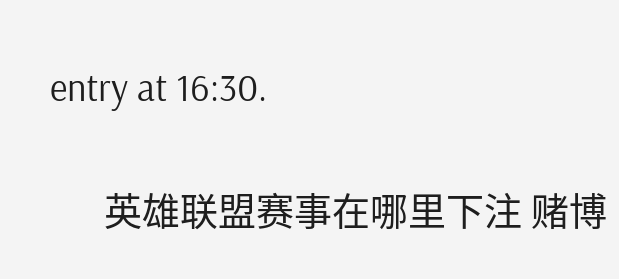entry at 16:30.

      英雄联盟赛事在哪里下注 赌博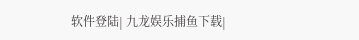软件登陆| 九龙娱乐捕鱼下载|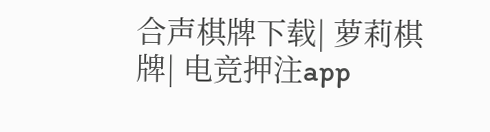合声棋牌下载| 萝莉棋牌| 电竞押注app